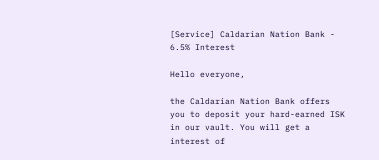[Service] Caldarian Nation Bank - 6.5% Interest

Hello everyone,

the Caldarian Nation Bank offers you to deposit your hard-earned ISK in our vault. You will get a interest of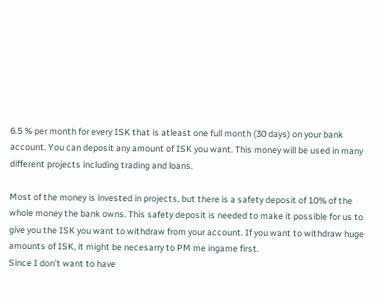6.5 % per month for every ISK that is atleast one full month (30 days) on your bank account. You can deposit any amount of ISK you want. This money will be used in many different projects including trading and loans.

Most of the money is invested in projects, but there is a safety deposit of 10% of the whole money the bank owns. This safety deposit is needed to make it possible for us to give you the ISK you want to withdraw from your account. If you want to withdraw huge amounts of ISK, it might be necesarry to PM me ingame first.
Since I don’t want to have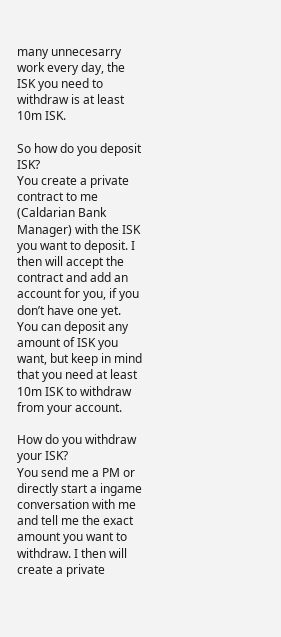many unnecesarry work every day, the ISK you need to withdraw is at least 10m ISK.

So how do you deposit ISK?
You create a private contract to me (Caldarian Bank Manager) with the ISK you want to deposit. I then will accept the contract and add an account for you, if you don’t have one yet. You can deposit any amount of ISK you want, but keep in mind that you need at least 10m ISK to withdraw from your account.

How do you withdraw your ISK?
You send me a PM or directly start a ingame conversation with me and tell me the exact amount you want to withdraw. I then will create a private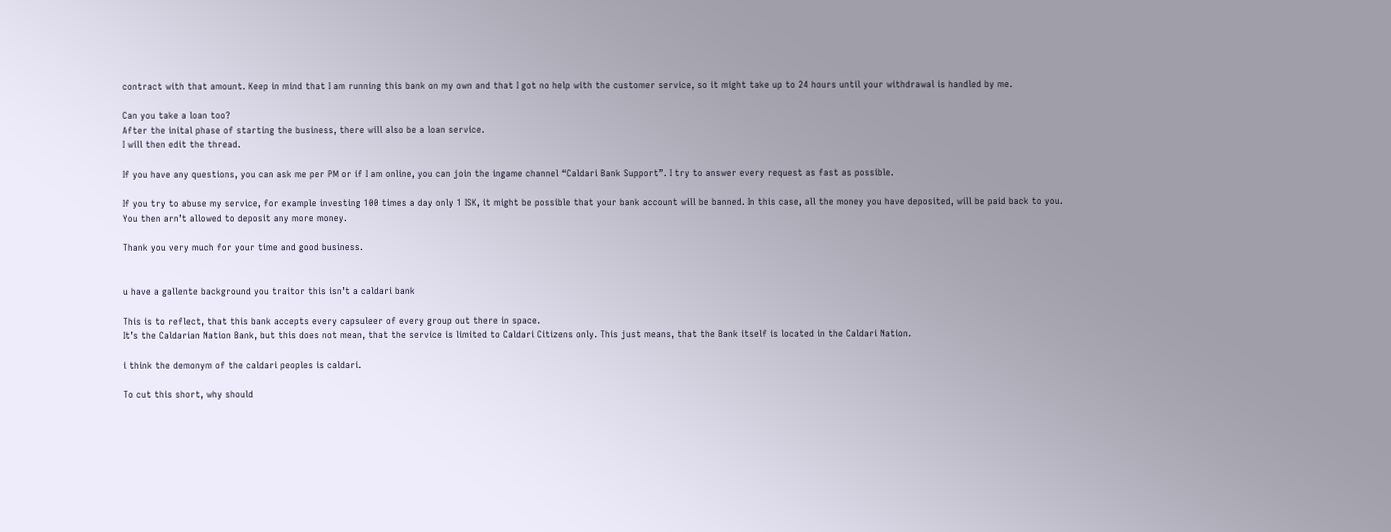contract with that amount. Keep in mind that I am running this bank on my own and that I got no help with the customer service, so it might take up to 24 hours until your withdrawal is handled by me.

Can you take a loan too?
After the inital phase of starting the business, there will also be a loan service.
I will then edit the thread.

If you have any questions, you can ask me per PM or if I am online, you can join the ingame channel “Caldari Bank Support”. I try to answer every request as fast as possible.

If you try to abuse my service, for example investing 100 times a day only 1 ISK, it might be possible that your bank account will be banned. In this case, all the money you have deposited, will be paid back to you.
You then arn’t allowed to deposit any more money.

Thank you very much for your time and good business.


u have a gallente background you traitor this isn’t a caldari bank

This is to reflect, that this bank accepts every capsuleer of every group out there in space.
It’s the Caldarian Nation Bank, but this does not mean, that the service is limited to Caldari Citizens only. This just means, that the Bank itself is located in the Caldari Nation.

i think the demonym of the caldari peoples is caldari.

To cut this short, why should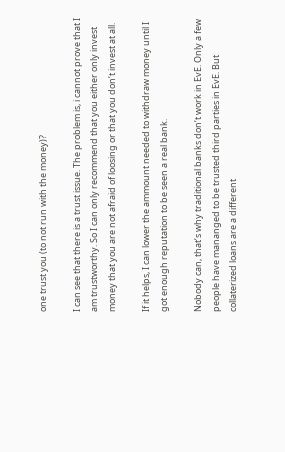one trust you (to not run with the money)?

I can see that there is a trust issue. The problem is, i cannot prove that I am trustworthy. So I can only recommend that you either only invest money that you are not afraid of loosing or that you don’t invest at all.

If it helps, I can lower the ammount needed to withdraw money until I got enough reputation to be seen a real bank.

Nobody can, that’s why traditional banks don’t work in EvE. Only a few people have mananged to be trusted third parties in EvE. But collaterized loans are a different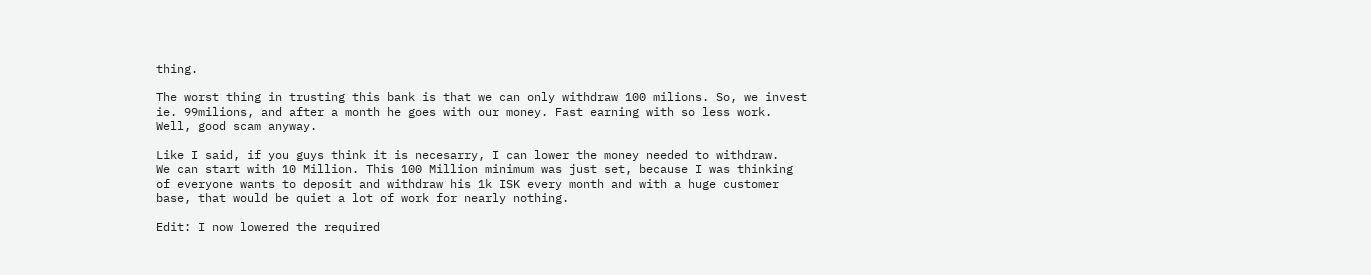thing.

The worst thing in trusting this bank is that we can only withdraw 100 milions. So, we invest ie. 99milions, and after a month he goes with our money. Fast earning with so less work.
Well, good scam anyway.

Like I said, if you guys think it is necesarry, I can lower the money needed to withdraw.
We can start with 10 Million. This 100 Million minimum was just set, because I was thinking of everyone wants to deposit and withdraw his 1k ISK every month and with a huge customer base, that would be quiet a lot of work for nearly nothing.

Edit: I now lowered the required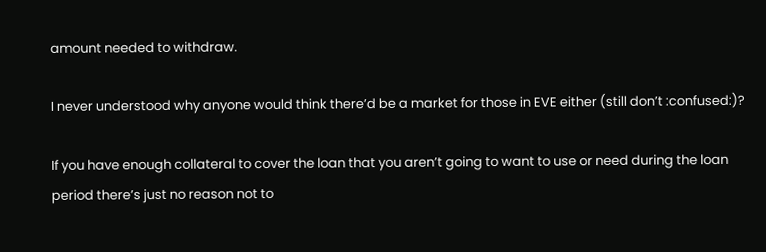amount needed to withdraw.

I never understood why anyone would think there’d be a market for those in EVE either (still don’t :confused:)?

If you have enough collateral to cover the loan that you aren’t going to want to use or need during the loan period there’s just no reason not to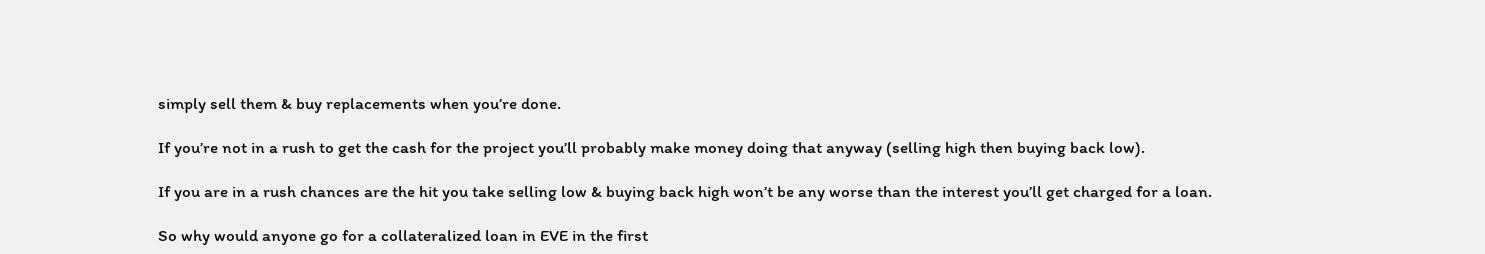simply sell them & buy replacements when you’re done.

If you’re not in a rush to get the cash for the project you’ll probably make money doing that anyway (selling high then buying back low).

If you are in a rush chances are the hit you take selling low & buying back high won’t be any worse than the interest you’ll get charged for a loan.

So why would anyone go for a collateralized loan in EVE in the first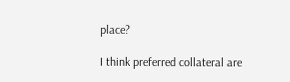place?

I think preferred collateral are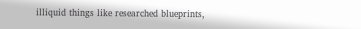illiquid things like researched blueprints,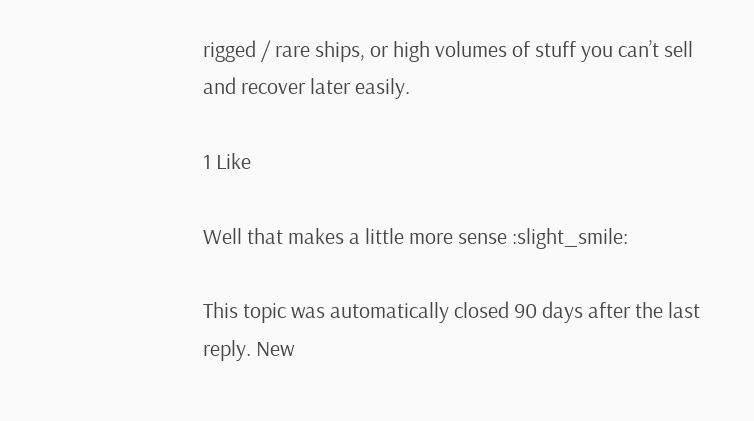rigged / rare ships, or high volumes of stuff you can’t sell and recover later easily.

1 Like

Well that makes a little more sense :slight_smile:

This topic was automatically closed 90 days after the last reply. New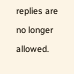replies are no longer allowed.